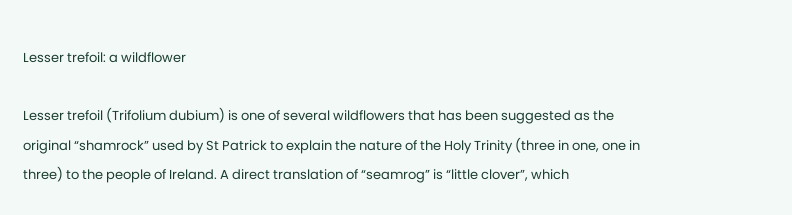Lesser trefoil: a wildflower

Lesser trefoil (Trifolium dubium) is one of several wildflowers that has been suggested as the original “shamrock” used by St Patrick to explain the nature of the Holy Trinity (three in one, one in three) to the people of Ireland. A direct translation of “seamrog” is “little clover”, which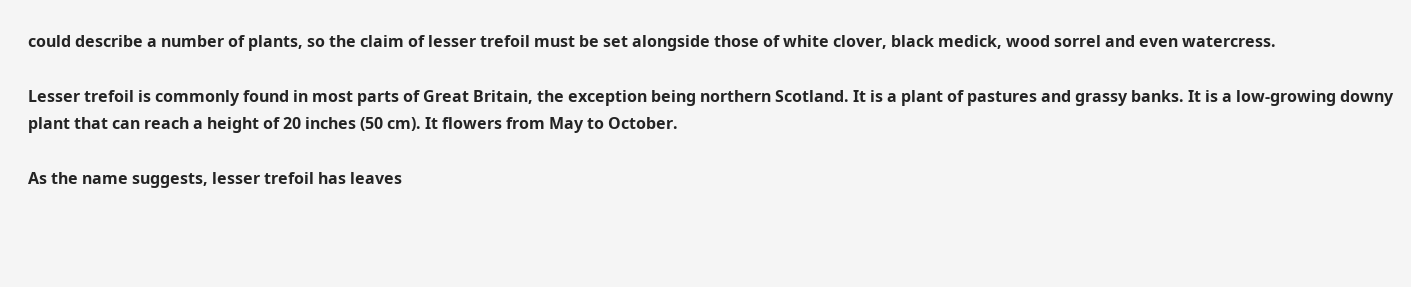could describe a number of plants, so the claim of lesser trefoil must be set alongside those of white clover, black medick, wood sorrel and even watercress.

Lesser trefoil is commonly found in most parts of Great Britain, the exception being northern Scotland. It is a plant of pastures and grassy banks. It is a low-growing downy plant that can reach a height of 20 inches (50 cm). It flowers from May to October.

As the name suggests, lesser trefoil has leaves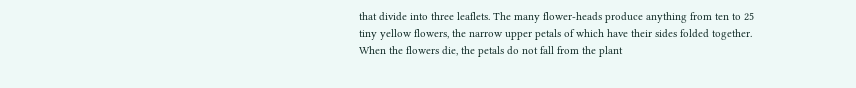that divide into three leaflets. The many flower-heads produce anything from ten to 25 tiny yellow flowers, the narrow upper petals of which have their sides folded together. When the flowers die, the petals do not fall from the plant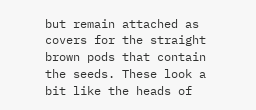but remain attached as covers for the straight brown pods that contain the seeds. These look a bit like the heads of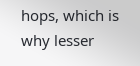hops, which is why lesser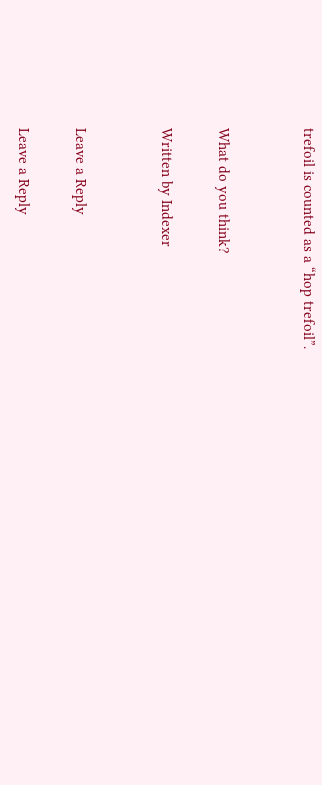trefoil is counted as a “hop trefoil”.


What do you think?

Written by Indexer


Leave a Reply

Leave a Reply